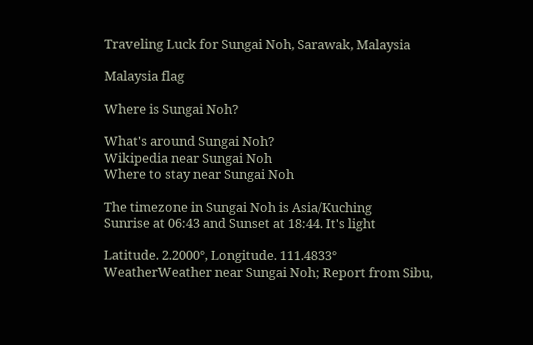Traveling Luck for Sungai Noh, Sarawak, Malaysia

Malaysia flag

Where is Sungai Noh?

What's around Sungai Noh?
Wikipedia near Sungai Noh
Where to stay near Sungai Noh

The timezone in Sungai Noh is Asia/Kuching
Sunrise at 06:43 and Sunset at 18:44. It's light

Latitude. 2.2000°, Longitude. 111.4833°
WeatherWeather near Sungai Noh; Report from Sibu,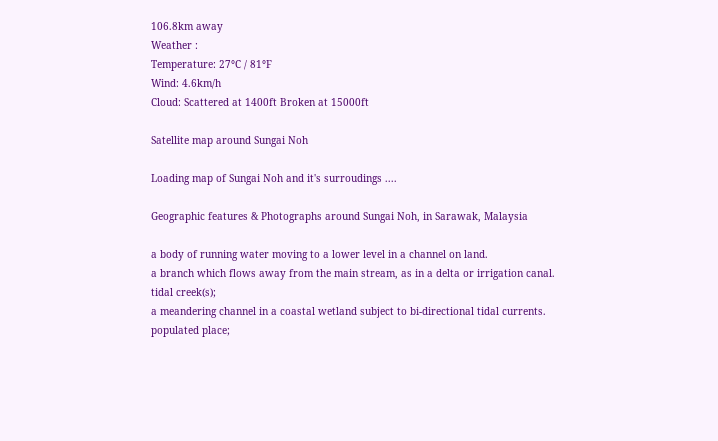106.8km away
Weather :
Temperature: 27°C / 81°F
Wind: 4.6km/h
Cloud: Scattered at 1400ft Broken at 15000ft

Satellite map around Sungai Noh

Loading map of Sungai Noh and it's surroudings ....

Geographic features & Photographs around Sungai Noh, in Sarawak, Malaysia

a body of running water moving to a lower level in a channel on land.
a branch which flows away from the main stream, as in a delta or irrigation canal.
tidal creek(s);
a meandering channel in a coastal wetland subject to bi-directional tidal currents.
populated place;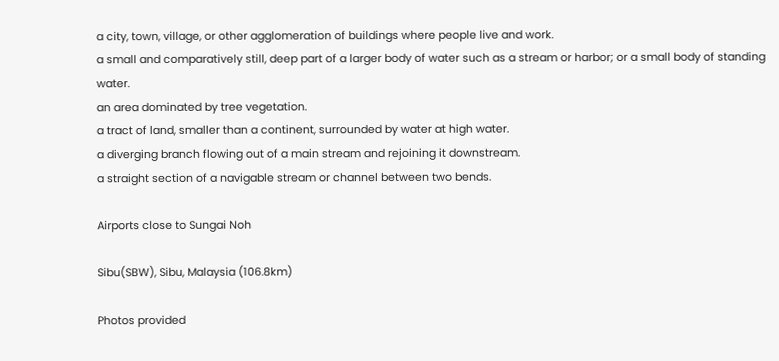a city, town, village, or other agglomeration of buildings where people live and work.
a small and comparatively still, deep part of a larger body of water such as a stream or harbor; or a small body of standing water.
an area dominated by tree vegetation.
a tract of land, smaller than a continent, surrounded by water at high water.
a diverging branch flowing out of a main stream and rejoining it downstream.
a straight section of a navigable stream or channel between two bends.

Airports close to Sungai Noh

Sibu(SBW), Sibu, Malaysia (106.8km)

Photos provided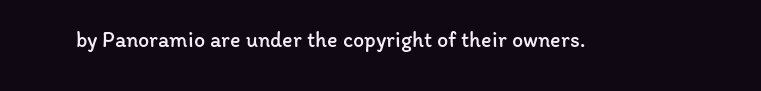by Panoramio are under the copyright of their owners.